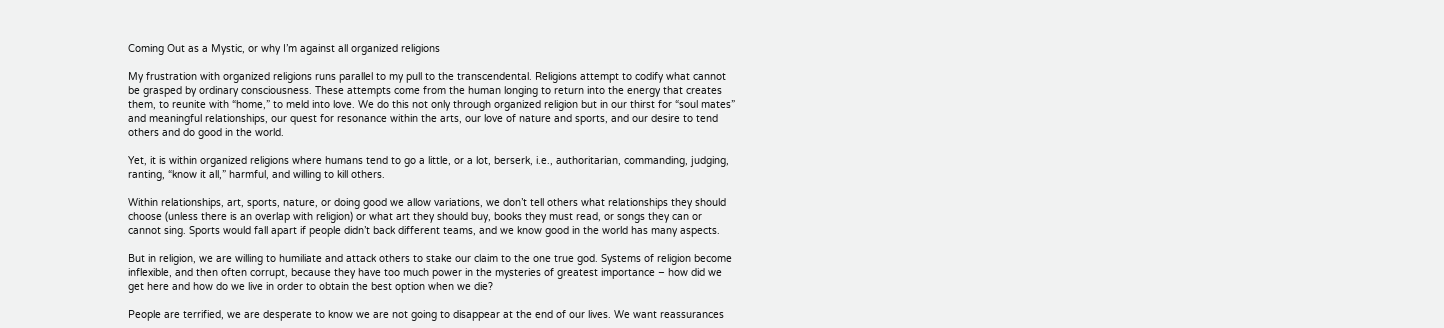Coming Out as a Mystic, or why I’m against all organized religions

My frustration with organized religions runs parallel to my pull to the transcendental. Religions attempt to codify what cannot be grasped by ordinary consciousness. These attempts come from the human longing to return into the energy that creates them, to reunite with “home,” to meld into love. We do this not only through organized religion but in our thirst for “soul mates” and meaningful relationships, our quest for resonance within the arts, our love of nature and sports, and our desire to tend others and do good in the world.

Yet, it is within organized religions where humans tend to go a little, or a lot, berserk, i.e., authoritarian, commanding, judging, ranting, “know it all,” harmful, and willing to kill others.

Within relationships, art, sports, nature, or doing good we allow variations, we don’t tell others what relationships they should choose (unless there is an overlap with religion) or what art they should buy, books they must read, or songs they can or cannot sing. Sports would fall apart if people didn’t back different teams, and we know good in the world has many aspects.

But in religion, we are willing to humiliate and attack others to stake our claim to the one true god. Systems of religion become inflexible, and then often corrupt, because they have too much power in the mysteries of greatest importance – how did we get here and how do we live in order to obtain the best option when we die?

People are terrified, we are desperate to know we are not going to disappear at the end of our lives. We want reassurances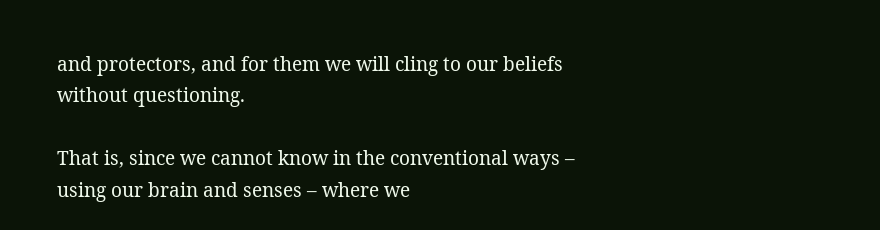and protectors, and for them we will cling to our beliefs without questioning.

That is, since we cannot know in the conventional ways – using our brain and senses – where we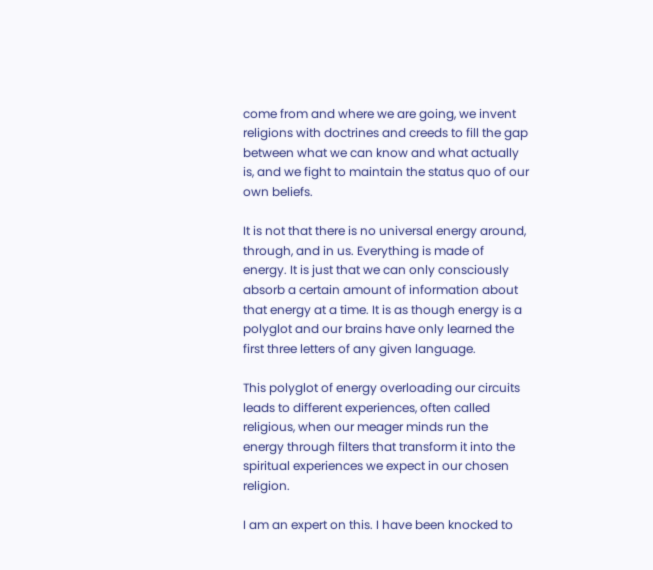come from and where we are going, we invent religions with doctrines and creeds to fill the gap between what we can know and what actually is, and we fight to maintain the status quo of our own beliefs.

It is not that there is no universal energy around, through, and in us. Everything is made of energy. It is just that we can only consciously absorb a certain amount of information about that energy at a time. It is as though energy is a polyglot and our brains have only learned the first three letters of any given language.

This polyglot of energy overloading our circuits leads to different experiences, often called religious, when our meager minds run the energy through filters that transform it into the spiritual experiences we expect in our chosen religion.

I am an expert on this. I have been knocked to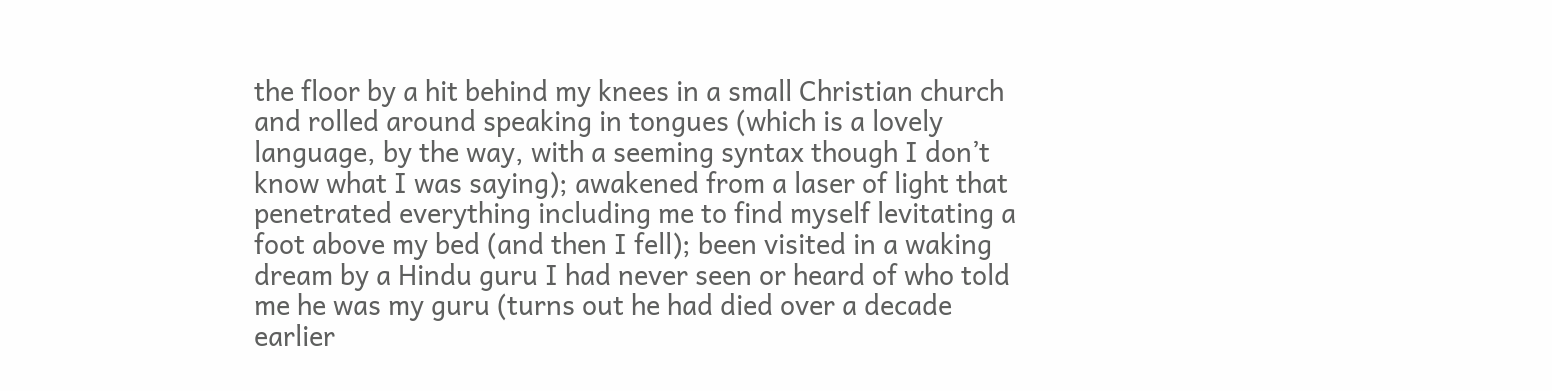the floor by a hit behind my knees in a small Christian church and rolled around speaking in tongues (which is a lovely language, by the way, with a seeming syntax though I don’t know what I was saying); awakened from a laser of light that penetrated everything including me to find myself levitating a foot above my bed (and then I fell); been visited in a waking dream by a Hindu guru I had never seen or heard of who told me he was my guru (turns out he had died over a decade earlier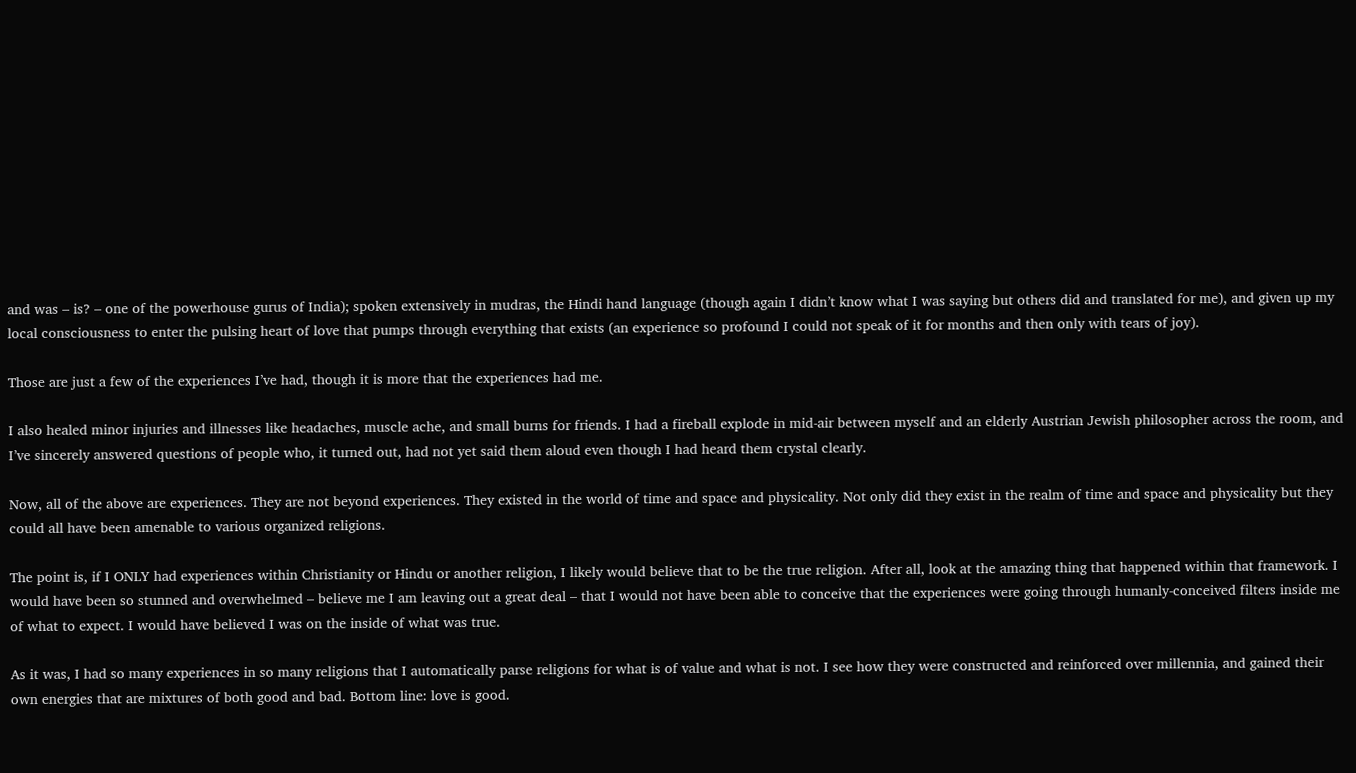and was – is? – one of the powerhouse gurus of India); spoken extensively in mudras, the Hindi hand language (though again I didn’t know what I was saying but others did and translated for me), and given up my local consciousness to enter the pulsing heart of love that pumps through everything that exists (an experience so profound I could not speak of it for months and then only with tears of joy).

Those are just a few of the experiences I’ve had, though it is more that the experiences had me.

I also healed minor injuries and illnesses like headaches, muscle ache, and small burns for friends. I had a fireball explode in mid-air between myself and an elderly Austrian Jewish philosopher across the room, and I’ve sincerely answered questions of people who, it turned out, had not yet said them aloud even though I had heard them crystal clearly.

Now, all of the above are experiences. They are not beyond experiences. They existed in the world of time and space and physicality. Not only did they exist in the realm of time and space and physicality but they could all have been amenable to various organized religions.

The point is, if I ONLY had experiences within Christianity or Hindu or another religion, I likely would believe that to be the true religion. After all, look at the amazing thing that happened within that framework. I would have been so stunned and overwhelmed – believe me I am leaving out a great deal – that I would not have been able to conceive that the experiences were going through humanly-conceived filters inside me of what to expect. I would have believed I was on the inside of what was true.

As it was, I had so many experiences in so many religions that I automatically parse religions for what is of value and what is not. I see how they were constructed and reinforced over millennia, and gained their own energies that are mixtures of both good and bad. Bottom line: love is good.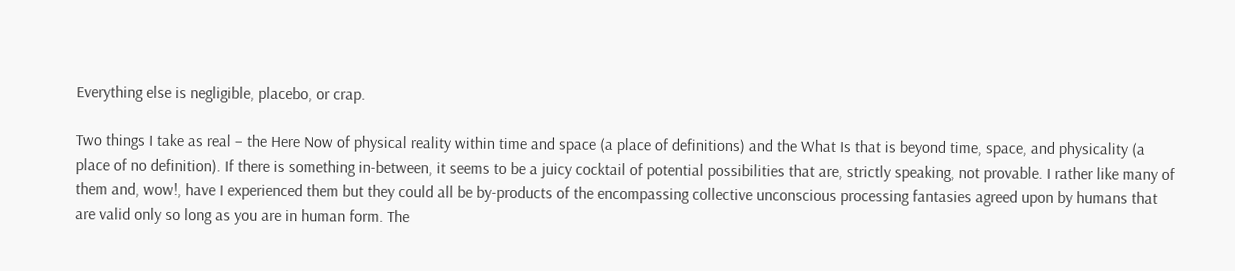Everything else is negligible, placebo, or crap.

Two things I take as real – the Here Now of physical reality within time and space (a place of definitions) and the What Is that is beyond time, space, and physicality (a place of no definition). If there is something in-between, it seems to be a juicy cocktail of potential possibilities that are, strictly speaking, not provable. I rather like many of them and, wow!, have I experienced them but they could all be by-products of the encompassing collective unconscious processing fantasies agreed upon by humans that are valid only so long as you are in human form. The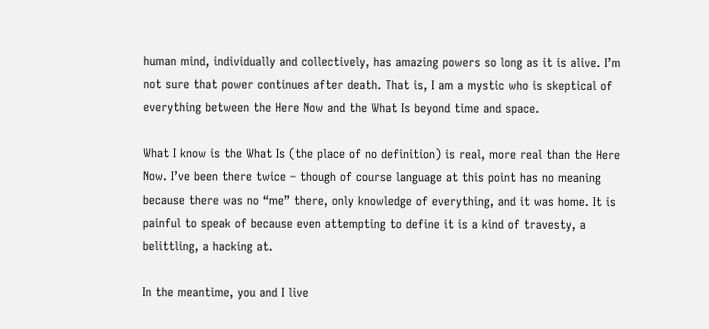human mind, individually and collectively, has amazing powers so long as it is alive. I’m not sure that power continues after death. That is, I am a mystic who is skeptical of everything between the Here Now and the What Is beyond time and space.

What I know is the What Is (the place of no definition) is real, more real than the Here Now. I’ve been there twice – though of course language at this point has no meaning because there was no “me” there, only knowledge of everything, and it was home. It is painful to speak of because even attempting to define it is a kind of travesty, a belittling, a hacking at.

In the meantime, you and I live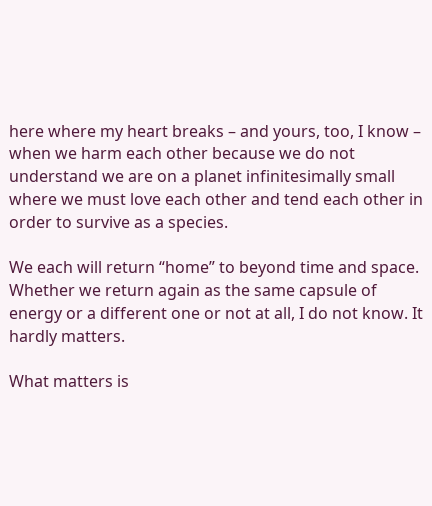here where my heart breaks – and yours, too, I know – when we harm each other because we do not understand we are on a planet infinitesimally small where we must love each other and tend each other in order to survive as a species.

We each will return “home” to beyond time and space. Whether we return again as the same capsule of energy or a different one or not at all, I do not know. It hardly matters.

What matters is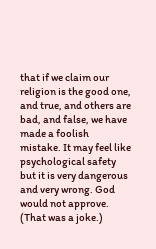that if we claim our religion is the good one, and true, and others are bad, and false, we have made a foolish mistake. It may feel like psychological safety but it is very dangerous and very wrong. God would not approve. (That was a joke.)